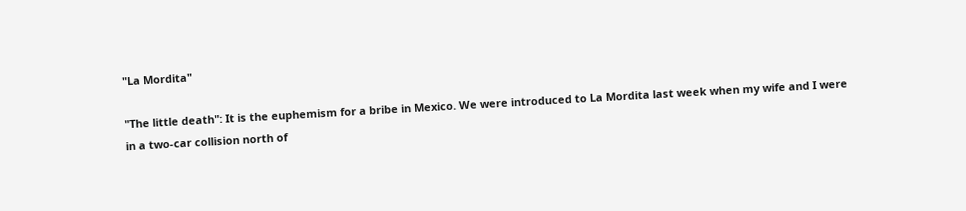"La Mordita"

"The little death": It is the euphemism for a bribe in Mexico. We were introduced to La Mordita last week when my wife and I were in a two-car collision north of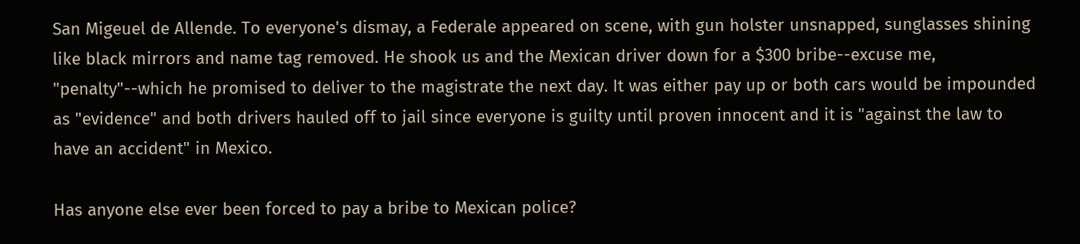San Migeuel de Allende. To everyone's dismay, a Federale appeared on scene, with gun holster unsnapped, sunglasses shining like black mirrors and name tag removed. He shook us and the Mexican driver down for a $300 bribe--excuse me, "penalty"--which he promised to deliver to the magistrate the next day. It was either pay up or both cars would be impounded as "evidence" and both drivers hauled off to jail since everyone is guilty until proven innocent and it is "against the law to have an accident" in Mexico.

Has anyone else ever been forced to pay a bribe to Mexican police?